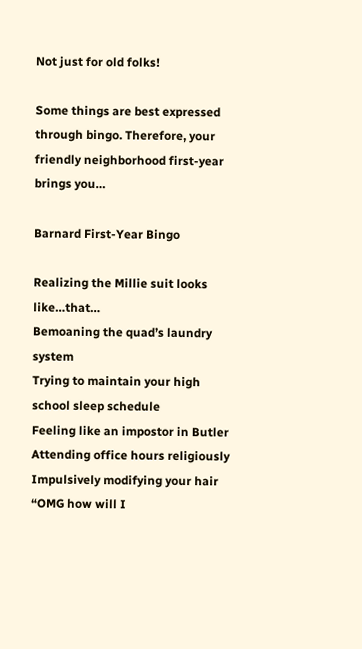Not just for old folks!

Some things are best expressed through bingo. Therefore, your friendly neighborhood first-year brings you…

Barnard First-Year Bingo

Realizing the Millie suit looks like…that…
Bemoaning the quad’s laundry system
Trying to maintain your high school sleep schedule
Feeling like an impostor in Butler
Attending office hours religiously
Impulsively modifying your hair
“OMG how will I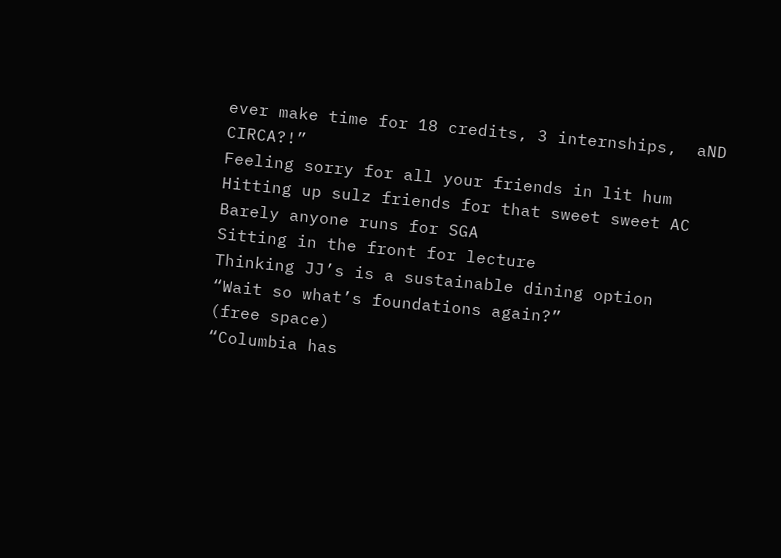ever make time for 18 credits, 3 internships,  aND CIRCA?!”
Feeling sorry for all your friends in lit hum
Hitting up sulz friends for that sweet sweet AC
Barely anyone runs for SGA
Sitting in the front for lecture
Thinking JJ’s is a sustainable dining option
“Wait so what’s foundations again?”
(free space)
“Columbia has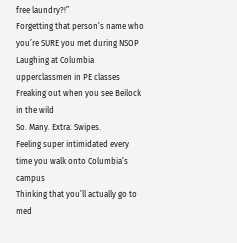free laundry?!”
Forgetting that person’s name who you’re SURE you met during NSOP
Laughing at Columbia upperclassmen in PE classes
Freaking out when you see Beilock in the wild
So. Many. Extra. Swipes.
Feeling super intimidated every time you walk onto Columbia’s campus
Thinking that you’ll actually go to med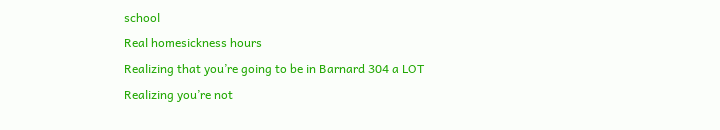school
Real homesickness hours
Realizing that you’re going to be in Barnard 304 a LOT
Realizing you’re not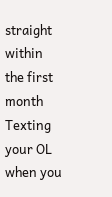straight within the first month
Texting your OL when you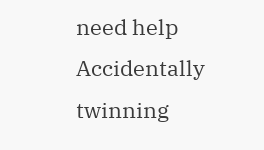need help
Accidentally twinning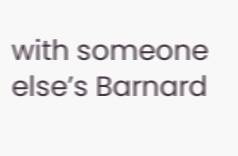with someone else’s Barnard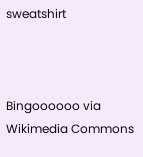sweatshirt



Bingoooooo via Wikimedia Commons